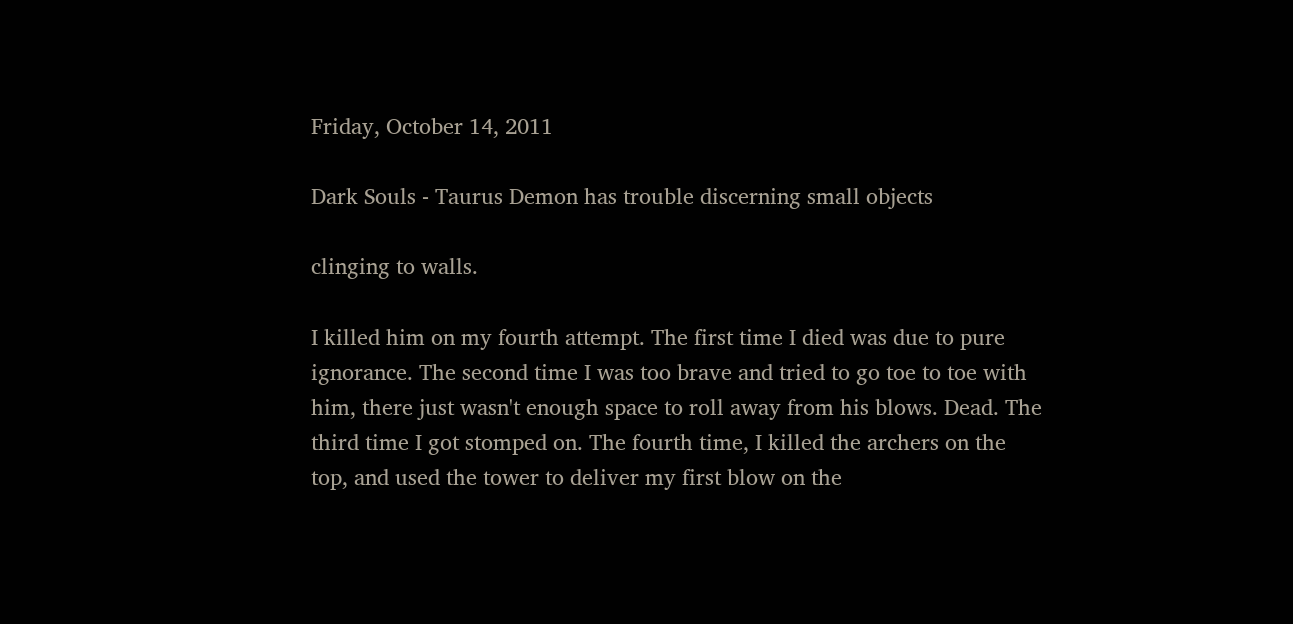Friday, October 14, 2011

Dark Souls - Taurus Demon has trouble discerning small objects

clinging to walls.

I killed him on my fourth attempt. The first time I died was due to pure ignorance. The second time I was too brave and tried to go toe to toe with him, there just wasn't enough space to roll away from his blows. Dead. The third time I got stomped on. The fourth time, I killed the archers on the top, and used the tower to deliver my first blow on the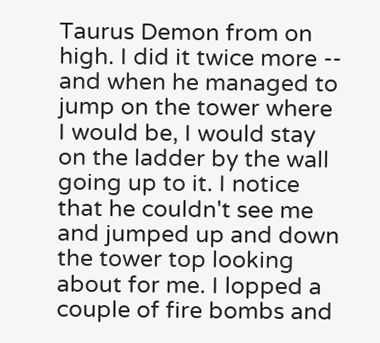Taurus Demon from on high. I did it twice more -- and when he managed to jump on the tower where I would be, I would stay on the ladder by the wall going up to it. I notice that he couldn't see me and jumped up and down the tower top looking about for me. I lopped a couple of fire bombs and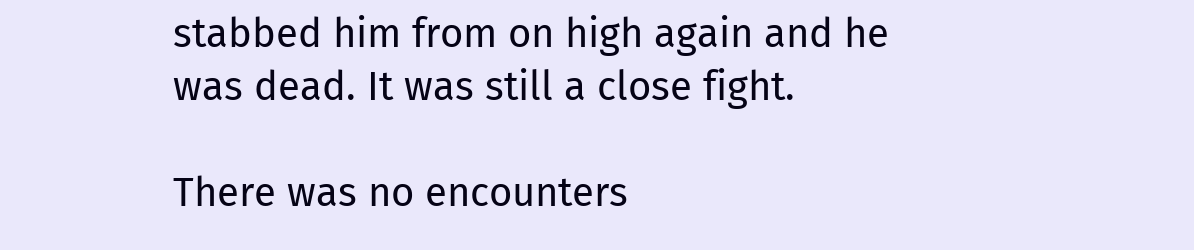stabbed him from on high again and he was dead. It was still a close fight.

There was no encounters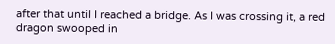after that until I reached a bridge. As I was crossing it, a red dragon swooped in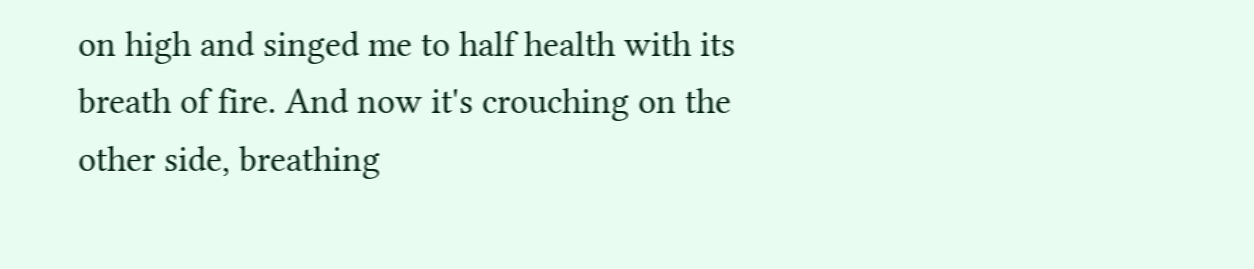on high and singed me to half health with its breath of fire. And now it's crouching on the other side, breathing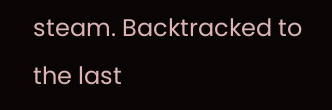steam. Backtracked to the last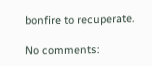bonfire to recuperate.

No comments: